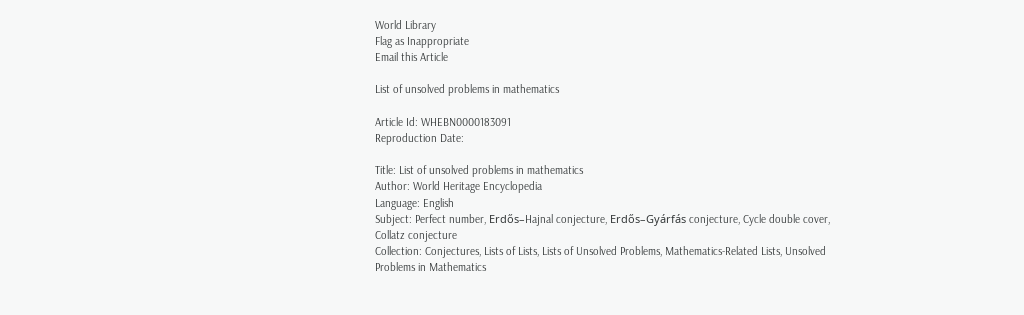World Library
Flag as Inappropriate
Email this Article

List of unsolved problems in mathematics

Article Id: WHEBN0000183091
Reproduction Date:

Title: List of unsolved problems in mathematics
Author: World Heritage Encyclopedia
Language: English
Subject: Perfect number, Erdős–Hajnal conjecture, Erdős–Gyárfás conjecture, Cycle double cover, Collatz conjecture
Collection: Conjectures, Lists of Lists, Lists of Unsolved Problems, Mathematics-Related Lists, Unsolved Problems in Mathematics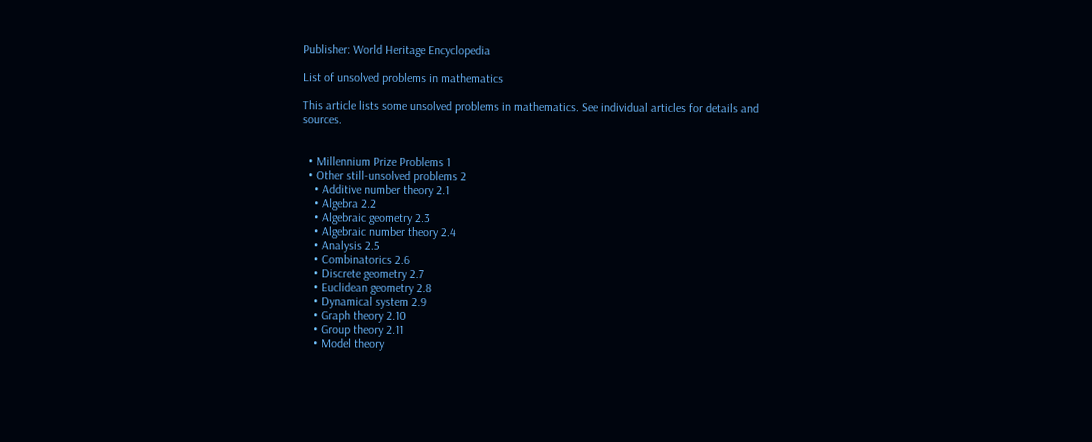Publisher: World Heritage Encyclopedia

List of unsolved problems in mathematics

This article lists some unsolved problems in mathematics. See individual articles for details and sources.


  • Millennium Prize Problems 1
  • Other still-unsolved problems 2
    • Additive number theory 2.1
    • Algebra 2.2
    • Algebraic geometry 2.3
    • Algebraic number theory 2.4
    • Analysis 2.5
    • Combinatorics 2.6
    • Discrete geometry 2.7
    • Euclidean geometry 2.8
    • Dynamical system 2.9
    • Graph theory 2.10
    • Group theory 2.11
    • Model theory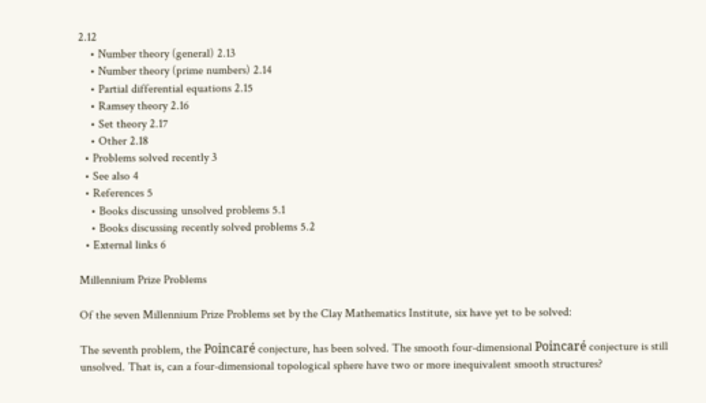2.12
    • Number theory (general) 2.13
    • Number theory (prime numbers) 2.14
    • Partial differential equations 2.15
    • Ramsey theory 2.16
    • Set theory 2.17
    • Other 2.18
  • Problems solved recently 3
  • See also 4
  • References 5
    • Books discussing unsolved problems 5.1
    • Books discussing recently solved problems 5.2
  • External links 6

Millennium Prize Problems

Of the seven Millennium Prize Problems set by the Clay Mathematics Institute, six have yet to be solved:

The seventh problem, the Poincaré conjecture, has been solved. The smooth four-dimensional Poincaré conjecture is still unsolved. That is, can a four-dimensional topological sphere have two or more inequivalent smooth structures?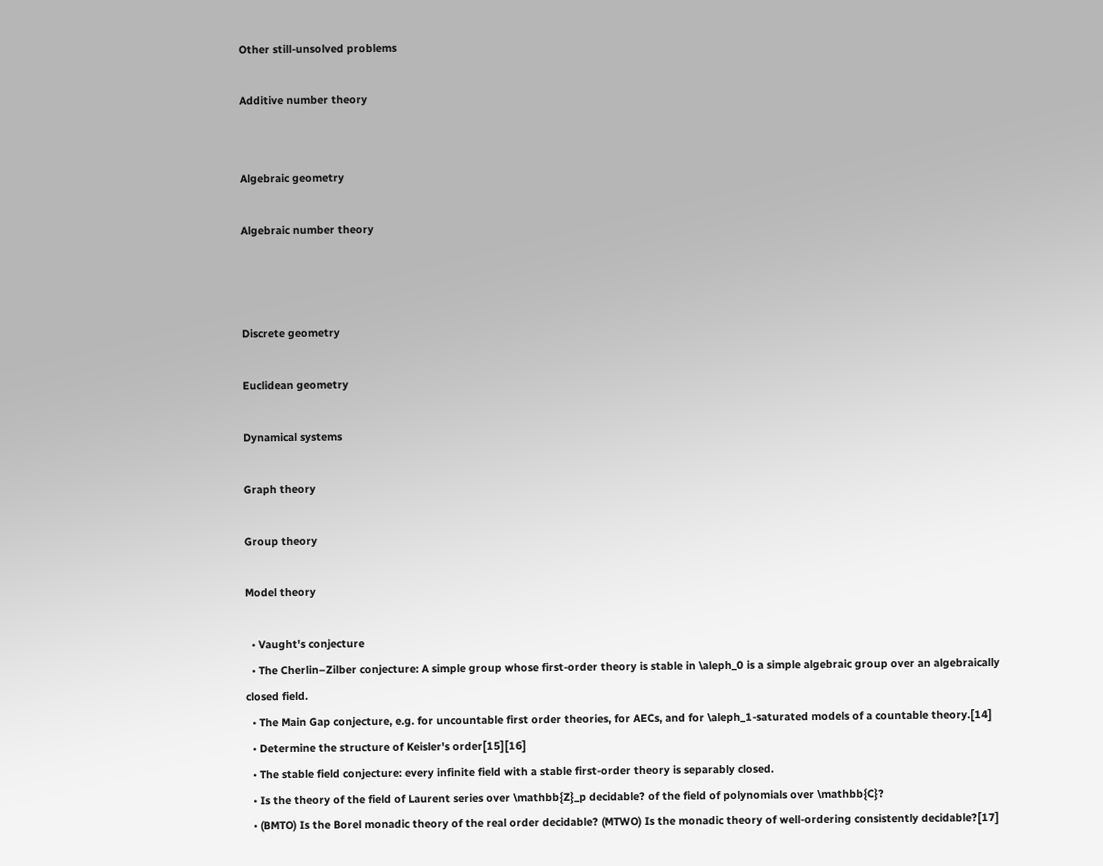Other still-unsolved problems

Additive number theory


Algebraic geometry

Algebraic number theory



Discrete geometry

Euclidean geometry

Dynamical systems

Graph theory

Group theory

Model theory

  • Vaught's conjecture
  • The Cherlin–Zilber conjecture: A simple group whose first-order theory is stable in \aleph_0 is a simple algebraic group over an algebraically closed field.
  • The Main Gap conjecture, e.g. for uncountable first order theories, for AECs, and for \aleph_1-saturated models of a countable theory.[14]
  • Determine the structure of Keisler's order[15][16]
  • The stable field conjecture: every infinite field with a stable first-order theory is separably closed.
  • Is the theory of the field of Laurent series over \mathbb{Z}_p decidable? of the field of polynomials over \mathbb{C}?
  • (BMTO) Is the Borel monadic theory of the real order decidable? (MTWO) Is the monadic theory of well-ordering consistently decidable?[17]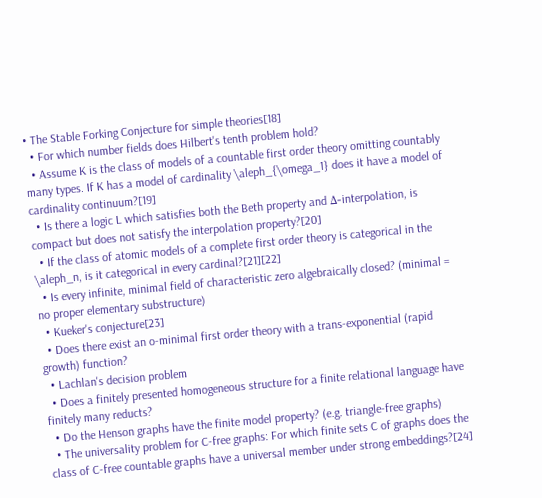• The Stable Forking Conjecture for simple theories[18]
  • For which number fields does Hilbert's tenth problem hold?
  • Assume K is the class of models of a countable first order theory omitting countably many types. If K has a model of cardinality \aleph_{\omega_1} does it have a model of cardinality continuum?[19]
  • Is there a logic L which satisfies both the Beth property and Δ-interpolation, is compact but does not satisfy the interpolation property?[20]
  • If the class of atomic models of a complete first order theory is categorical in the \aleph_n, is it categorical in every cardinal?[21][22]
  • Is every infinite, minimal field of characteristic zero algebraically closed? (minimal = no proper elementary substructure)
  • Kueker's conjecture[23]
  • Does there exist an o-minimal first order theory with a trans-exponential (rapid growth) function?
  • Lachlan's decision problem
  • Does a finitely presented homogeneous structure for a finite relational language have finitely many reducts?
  • Do the Henson graphs have the finite model property? (e.g. triangle-free graphs)
  • The universality problem for C-free graphs: For which finite sets C of graphs does the class of C-free countable graphs have a universal member under strong embeddings?[24]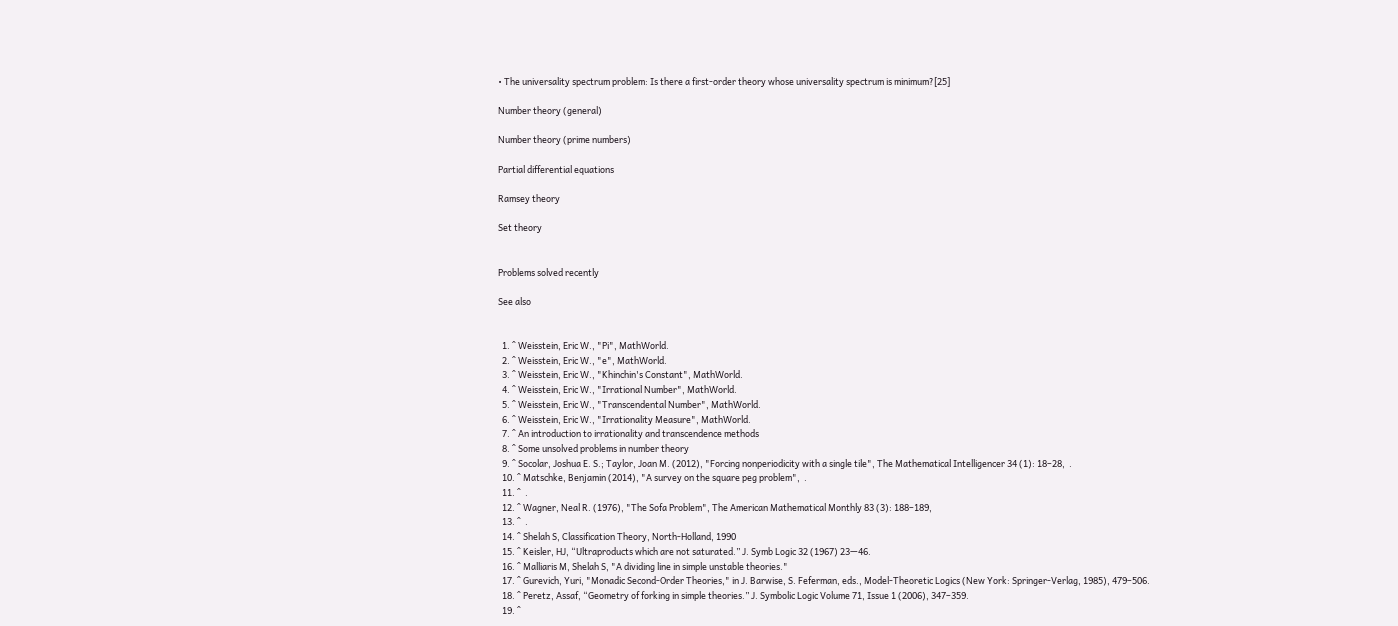• The universality spectrum problem: Is there a first-order theory whose universality spectrum is minimum?[25]

Number theory (general)

Number theory (prime numbers)

Partial differential equations

Ramsey theory

Set theory


Problems solved recently

See also


  1. ^ Weisstein, Eric W., "Pi", MathWorld.
  2. ^ Weisstein, Eric W., "e", MathWorld.
  3. ^ Weisstein, Eric W., "Khinchin's Constant", MathWorld.
  4. ^ Weisstein, Eric W., "Irrational Number", MathWorld.
  5. ^ Weisstein, Eric W., "Transcendental Number", MathWorld.
  6. ^ Weisstein, Eric W., "Irrationality Measure", MathWorld.
  7. ^ An introduction to irrationality and transcendence methods
  8. ^ Some unsolved problems in number theory
  9. ^ Socolar, Joshua E. S.; Taylor, Joan M. (2012), "Forcing nonperiodicity with a single tile", The Mathematical Intelligencer 34 (1): 18–28,  .
  10. ^ Matschke, Benjamin (2014), "A survey on the square peg problem",  .
  11. ^  .
  12. ^ Wagner, Neal R. (1976), "The Sofa Problem", The American Mathematical Monthly 83 (3): 188–189,
  13. ^  .
  14. ^ Shelah S, Classification Theory, North-Holland, 1990
  15. ^ Keisler, HJ, “Ultraproducts which are not saturated.” J. Symb Logic 32 (1967) 23—46.
  16. ^ Malliaris M, Shelah S, "A dividing line in simple unstable theories."
  17. ^ Gurevich, Yuri, "Monadic Second-Order Theories," in J. Barwise, S. Feferman, eds., Model-Theoretic Logics (New York: Springer-Verlag, 1985), 479–506.
  18. ^ Peretz, Assaf, “Geometry of forking in simple theories.” J. Symbolic Logic Volume 71, Issue 1 (2006), 347–359.
  19. ^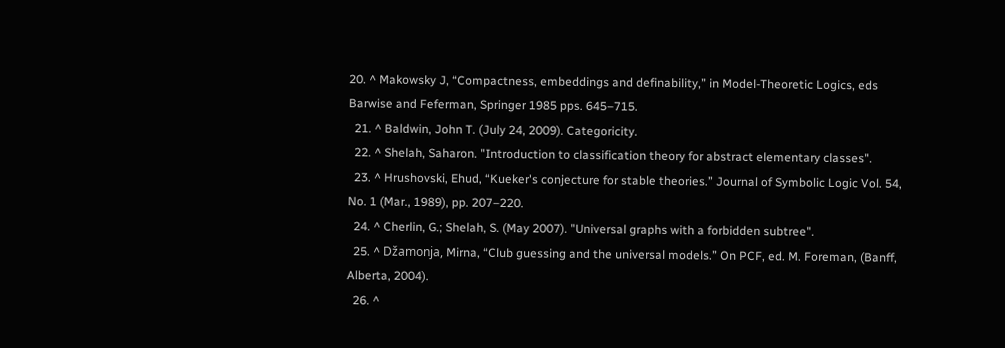20. ^ Makowsky J, “Compactness, embeddings and definability,” in Model-Theoretic Logics, eds Barwise and Feferman, Springer 1985 pps. 645–715.
  21. ^ Baldwin, John T. (July 24, 2009). Categoricity.
  22. ^ Shelah, Saharon. "Introduction to classification theory for abstract elementary classes".
  23. ^ Hrushovski, Ehud, “Kueker's conjecture for stable theories.” Journal of Symbolic Logic Vol. 54, No. 1 (Mar., 1989), pp. 207–220.
  24. ^ Cherlin, G.; Shelah, S. (May 2007). "Universal graphs with a forbidden subtree".
  25. ^ Džamonja, Mirna, “Club guessing and the universal models.” On PCF, ed. M. Foreman, (Banff, Alberta, 2004).
  26. ^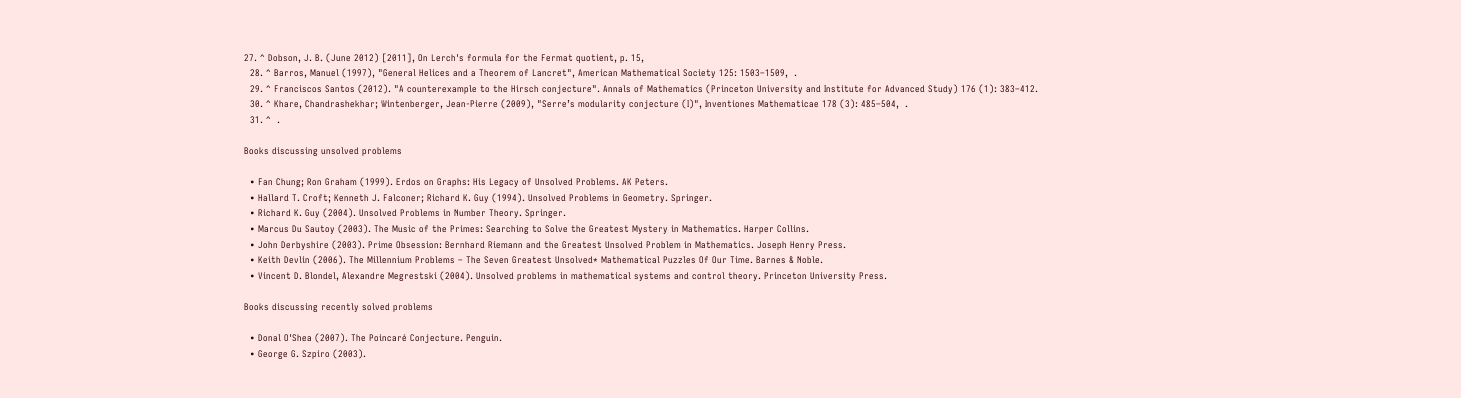27. ^ Dobson, J. B. (June 2012) [2011], On Lerch's formula for the Fermat quotient, p. 15,
  28. ^ Barros, Manuel (1997), "General Helices and a Theorem of Lancret", American Mathematical Society 125: 1503–1509,  .
  29. ^ Franciscos Santos (2012). "A counterexample to the Hirsch conjecture". Annals of Mathematics (Princeton University and Institute for Advanced Study) 176 (1): 383–412.
  30. ^ Khare, Chandrashekhar; Wintenberger, Jean-Pierre (2009), "Serre’s modularity conjecture (I)", Inventiones Mathematicae 178 (3): 485–504,  .
  31. ^  .

Books discussing unsolved problems

  • Fan Chung; Ron Graham (1999). Erdos on Graphs: His Legacy of Unsolved Problems. AK Peters.
  • Hallard T. Croft; Kenneth J. Falconer; Richard K. Guy (1994). Unsolved Problems in Geometry. Springer.
  • Richard K. Guy (2004). Unsolved Problems in Number Theory. Springer.
  • Marcus Du Sautoy (2003). The Music of the Primes: Searching to Solve the Greatest Mystery in Mathematics. Harper Collins.
  • John Derbyshire (2003). Prime Obsession: Bernhard Riemann and the Greatest Unsolved Problem in Mathematics. Joseph Henry Press.
  • Keith Devlin (2006). The Millennium Problems – The Seven Greatest Unsolved* Mathematical Puzzles Of Our Time. Barnes & Noble.
  • Vincent D. Blondel, Alexandre Megrestski (2004). Unsolved problems in mathematical systems and control theory. Princeton University Press.

Books discussing recently solved problems

  • Donal O'Shea (2007). The Poincaré Conjecture. Penguin.
  • George G. Szpiro (2003).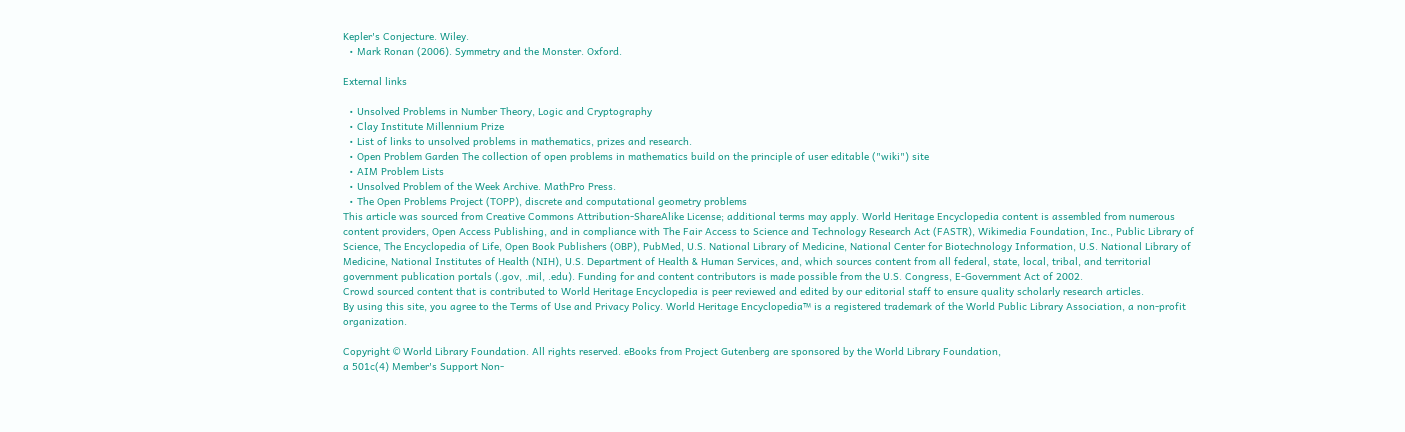Kepler's Conjecture. Wiley.
  • Mark Ronan (2006). Symmetry and the Monster. Oxford.

External links

  • Unsolved Problems in Number Theory, Logic and Cryptography
  • Clay Institute Millennium Prize
  • List of links to unsolved problems in mathematics, prizes and research.
  • Open Problem Garden The collection of open problems in mathematics build on the principle of user editable ("wiki") site
  • AIM Problem Lists
  • Unsolved Problem of the Week Archive. MathPro Press.
  • The Open Problems Project (TOPP), discrete and computational geometry problems
This article was sourced from Creative Commons Attribution-ShareAlike License; additional terms may apply. World Heritage Encyclopedia content is assembled from numerous content providers, Open Access Publishing, and in compliance with The Fair Access to Science and Technology Research Act (FASTR), Wikimedia Foundation, Inc., Public Library of Science, The Encyclopedia of Life, Open Book Publishers (OBP), PubMed, U.S. National Library of Medicine, National Center for Biotechnology Information, U.S. National Library of Medicine, National Institutes of Health (NIH), U.S. Department of Health & Human Services, and, which sources content from all federal, state, local, tribal, and territorial government publication portals (.gov, .mil, .edu). Funding for and content contributors is made possible from the U.S. Congress, E-Government Act of 2002.
Crowd sourced content that is contributed to World Heritage Encyclopedia is peer reviewed and edited by our editorial staff to ensure quality scholarly research articles.
By using this site, you agree to the Terms of Use and Privacy Policy. World Heritage Encyclopedia™ is a registered trademark of the World Public Library Association, a non-profit organization.

Copyright © World Library Foundation. All rights reserved. eBooks from Project Gutenberg are sponsored by the World Library Foundation,
a 501c(4) Member's Support Non-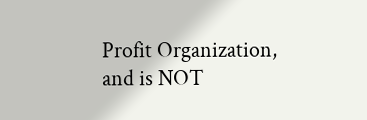Profit Organization, and is NOT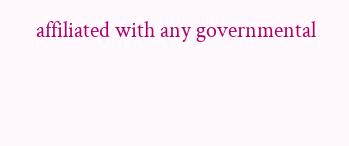affiliated with any governmental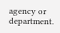agency or department.